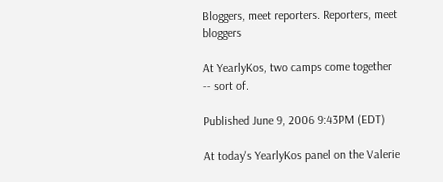Bloggers, meet reporters. Reporters, meet bloggers

At YearlyKos, two camps come together -- sort of.

Published June 9, 2006 9:43PM (EDT)

At today's YearlyKos panel on the Valerie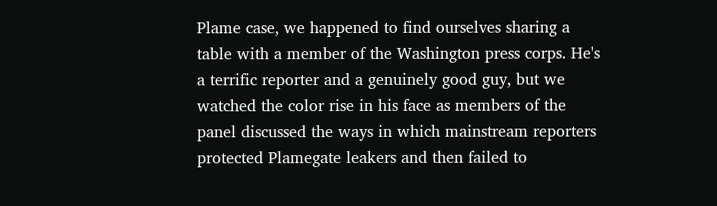Plame case, we happened to find ourselves sharing a table with a member of the Washington press corps. He's a terrific reporter and a genuinely good guy, but we watched the color rise in his face as members of the panel discussed the ways in which mainstream reporters protected Plamegate leakers and then failed to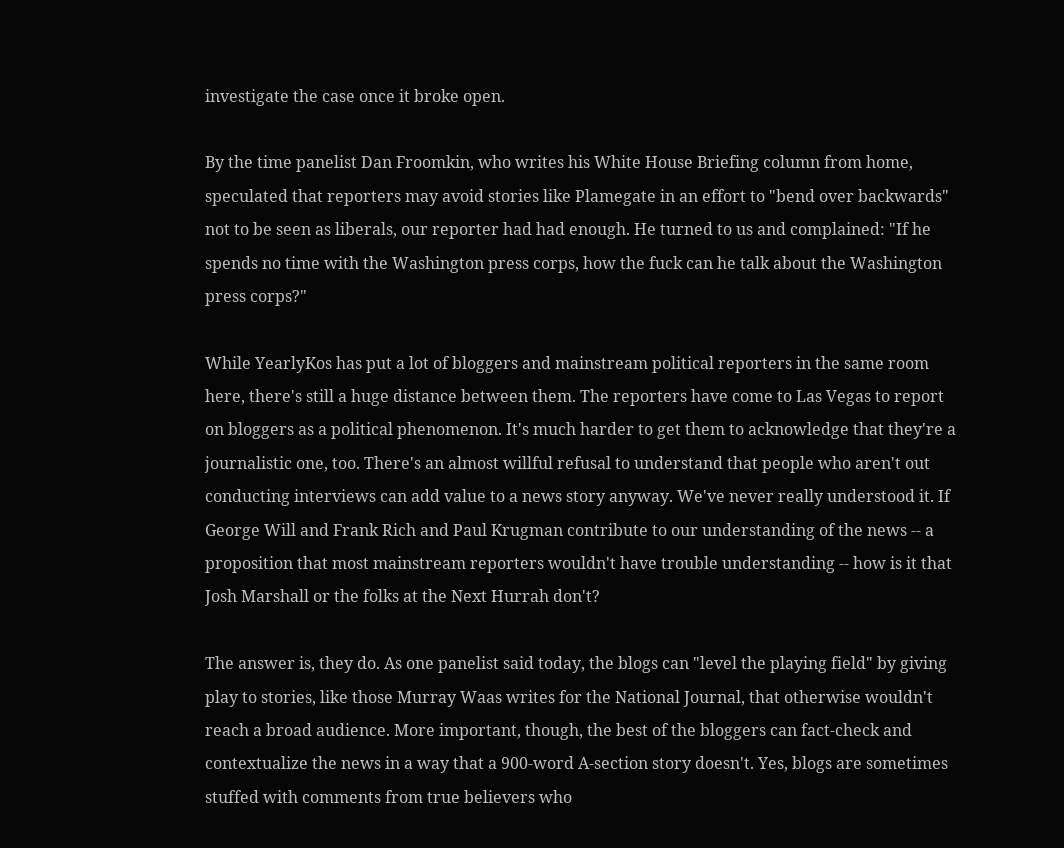investigate the case once it broke open.

By the time panelist Dan Froomkin, who writes his White House Briefing column from home, speculated that reporters may avoid stories like Plamegate in an effort to "bend over backwards" not to be seen as liberals, our reporter had had enough. He turned to us and complained: "If he spends no time with the Washington press corps, how the fuck can he talk about the Washington press corps?"

While YearlyKos has put a lot of bloggers and mainstream political reporters in the same room here, there's still a huge distance between them. The reporters have come to Las Vegas to report on bloggers as a political phenomenon. It's much harder to get them to acknowledge that they're a journalistic one, too. There's an almost willful refusal to understand that people who aren't out conducting interviews can add value to a news story anyway. We've never really understood it. If George Will and Frank Rich and Paul Krugman contribute to our understanding of the news -- a proposition that most mainstream reporters wouldn't have trouble understanding -- how is it that Josh Marshall or the folks at the Next Hurrah don't?

The answer is, they do. As one panelist said today, the blogs can "level the playing field" by giving play to stories, like those Murray Waas writes for the National Journal, that otherwise wouldn't reach a broad audience. More important, though, the best of the bloggers can fact-check and contextualize the news in a way that a 900-word A-section story doesn't. Yes, blogs are sometimes stuffed with comments from true believers who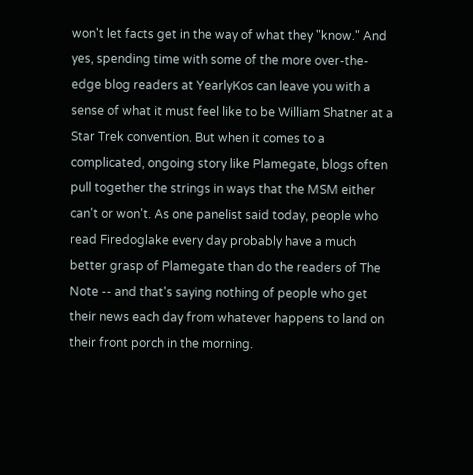won't let facts get in the way of what they "know." And yes, spending time with some of the more over-the-edge blog readers at YearlyKos can leave you with a sense of what it must feel like to be William Shatner at a Star Trek convention. But when it comes to a complicated, ongoing story like Plamegate, blogs often pull together the strings in ways that the MSM either can't or won't. As one panelist said today, people who read Firedoglake every day probably have a much better grasp of Plamegate than do the readers of The Note -- and that's saying nothing of people who get their news each day from whatever happens to land on their front porch in the morning.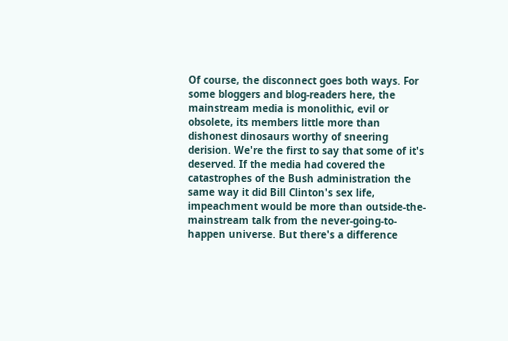Of course, the disconnect goes both ways. For some bloggers and blog-readers here, the mainstream media is monolithic, evil or obsolete, its members little more than dishonest dinosaurs worthy of sneering derision. We're the first to say that some of it's deserved. If the media had covered the catastrophes of the Bush administration the same way it did Bill Clinton's sex life, impeachment would be more than outside-the-mainstream talk from the never-going-to-happen universe. But there's a difference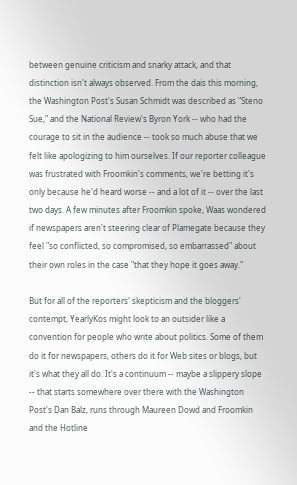between genuine criticism and snarky attack, and that distinction isn't always observed. From the dais this morning, the Washington Post's Susan Schmidt was described as "Steno Sue," and the National Review's Byron York -- who had the courage to sit in the audience -- took so much abuse that we felt like apologizing to him ourselves. If our reporter colleague was frustrated with Froomkin's comments, we're betting it's only because he'd heard worse -- and a lot of it -- over the last two days. A few minutes after Froomkin spoke, Waas wondered if newspapers aren't steering clear of Plamegate because they feel "so conflicted, so compromised, so embarrassed" about their own roles in the case "that they hope it goes away."

But for all of the reporters' skepticism and the bloggers' contempt, YearlyKos might look to an outsider like a convention for people who write about politics. Some of them do it for newspapers, others do it for Web sites or blogs, but it's what they all do. It's a continuum -- maybe a slippery slope -- that starts somewhere over there with the Washington Post's Dan Balz, runs through Maureen Dowd and Froomkin and the Hotline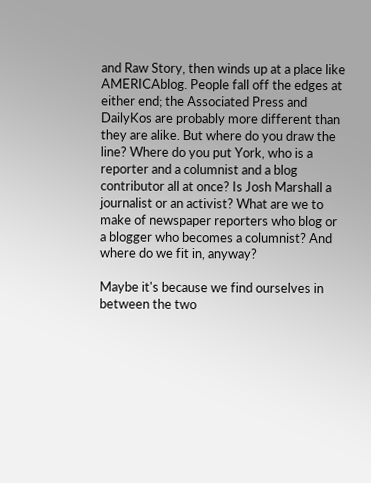and Raw Story, then winds up at a place like AMERICAblog. People fall off the edges at either end; the Associated Press and DailyKos are probably more different than they are alike. But where do you draw the line? Where do you put York, who is a reporter and a columnist and a blog contributor all at once? Is Josh Marshall a journalist or an activist? What are we to make of newspaper reporters who blog or a blogger who becomes a columnist? And where do we fit in, anyway?

Maybe it's because we find ourselves in between the two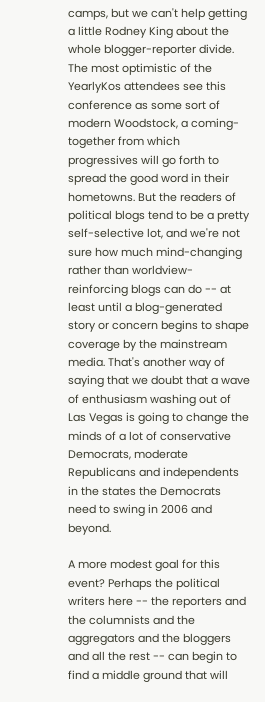camps, but we can't help getting a little Rodney King about the whole blogger-reporter divide. The most optimistic of the YearlyKos attendees see this conference as some sort of modern Woodstock, a coming-together from which progressives will go forth to spread the good word in their hometowns. But the readers of political blogs tend to be a pretty self-selective lot, and we're not sure how much mind-changing rather than worldview-reinforcing blogs can do -- at least until a blog-generated story or concern begins to shape coverage by the mainstream media. That's another way of saying that we doubt that a wave of enthusiasm washing out of Las Vegas is going to change the minds of a lot of conservative Democrats, moderate Republicans and independents in the states the Democrats need to swing in 2006 and beyond.

A more modest goal for this event? Perhaps the political writers here -- the reporters and the columnists and the aggregators and the bloggers and all the rest -- can begin to find a middle ground that will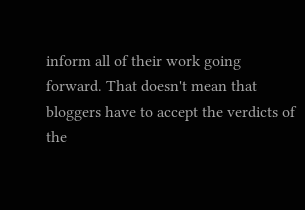inform all of their work going forward. That doesn't mean that bloggers have to accept the verdicts of the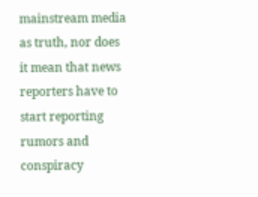mainstream media as truth, nor does it mean that news reporters have to start reporting rumors and conspiracy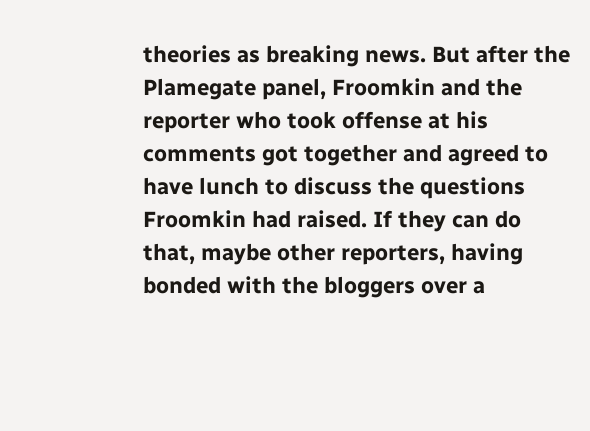theories as breaking news. But after the Plamegate panel, Froomkin and the reporter who took offense at his comments got together and agreed to have lunch to discuss the questions Froomkin had raised. If they can do that, maybe other reporters, having bonded with the bloggers over a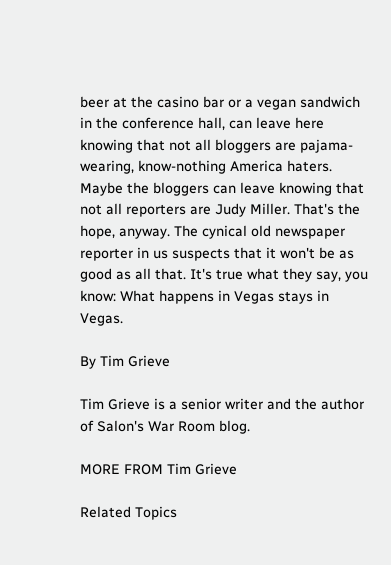beer at the casino bar or a vegan sandwich in the conference hall, can leave here knowing that not all bloggers are pajama-wearing, know-nothing America haters. Maybe the bloggers can leave knowing that not all reporters are Judy Miller. That's the hope, anyway. The cynical old newspaper reporter in us suspects that it won't be as good as all that. It's true what they say, you know: What happens in Vegas stays in Vegas.

By Tim Grieve

Tim Grieve is a senior writer and the author of Salon's War Room blog.

MORE FROM Tim Grieve

Related Topics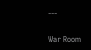---

War Room